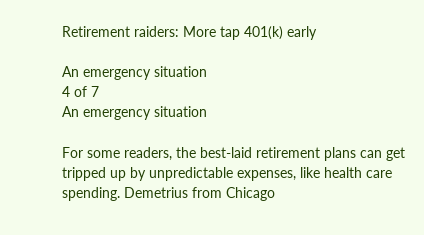Retirement raiders: More tap 401(k) early

An emergency situation
4 of 7
An emergency situation

For some readers, the best-laid retirement plans can get tripped up by unpredictable expenses, like health care spending. Demetrius from Chicago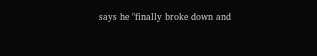says he "finally broke down and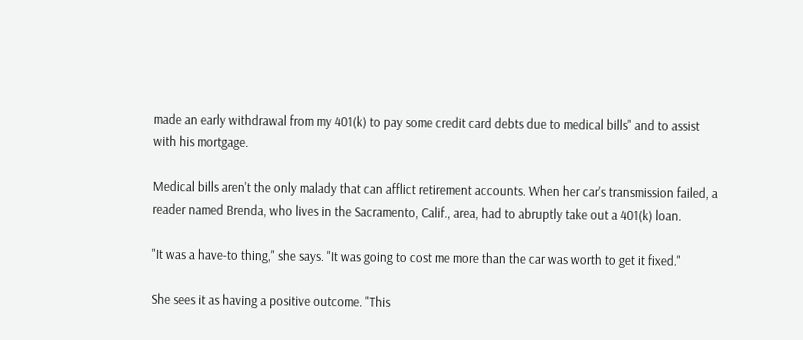made an early withdrawal from my 401(k) to pay some credit card debts due to medical bills" and to assist with his mortgage.

Medical bills aren't the only malady that can afflict retirement accounts. When her car's transmission failed, a reader named Brenda, who lives in the Sacramento, Calif., area, had to abruptly take out a 401(k) loan.

"It was a have-to thing," she says. "It was going to cost me more than the car was worth to get it fixed."

She sees it as having a positive outcome. "This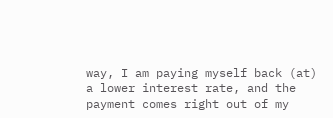way, I am paying myself back (at) a lower interest rate, and the payment comes right out of my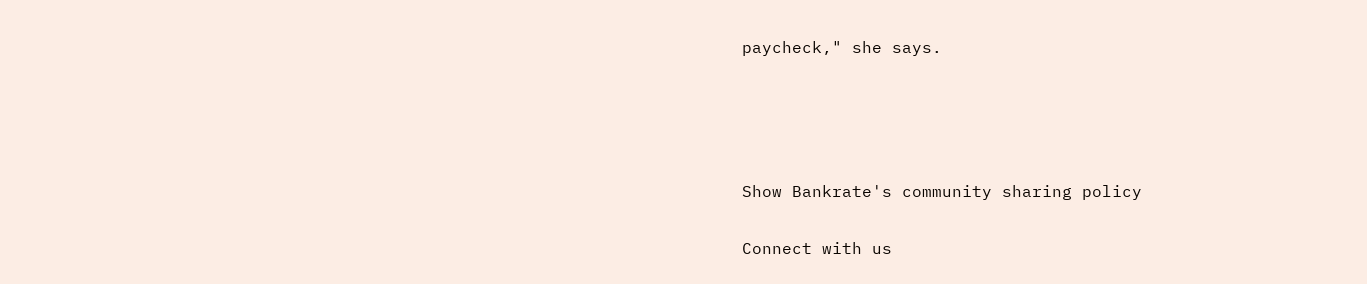paycheck," she says.




Show Bankrate's community sharing policy

Connect with us